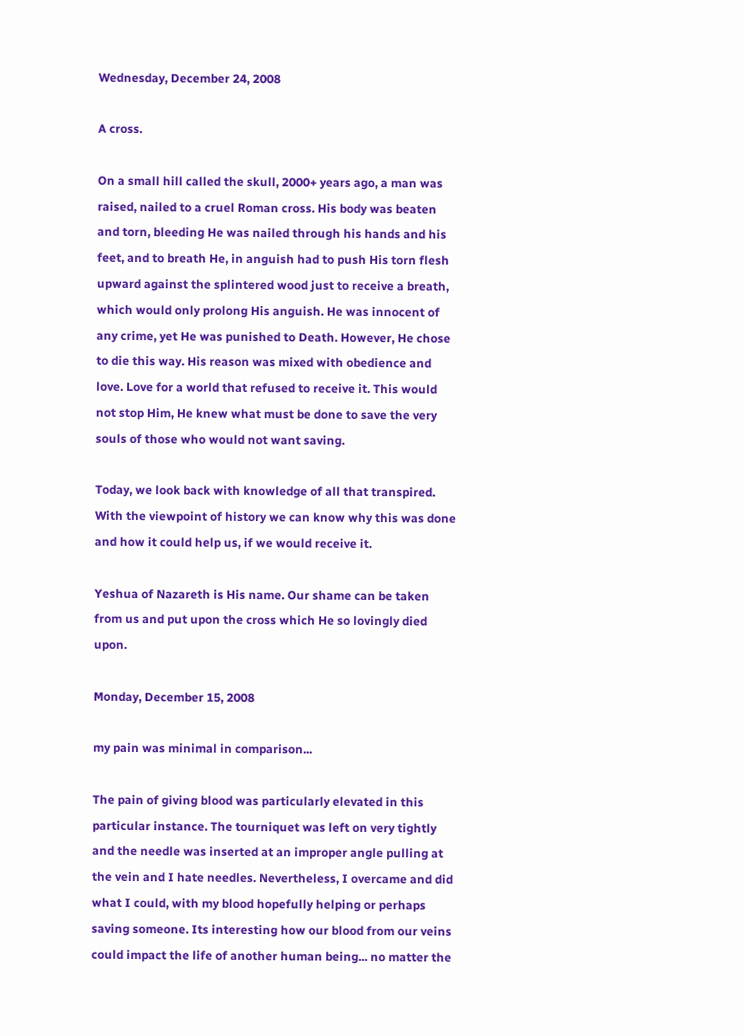Wednesday, December 24, 2008

A cross.

On a small hill called the skull, 2000+ years ago, a man was raised, nailed to a cruel Roman cross. His body was beaten and torn, bleeding He was nailed through his hands and his feet, and to breath He, in anguish had to push His torn flesh upward against the splintered wood just to receive a breath, which would only prolong His anguish. He was innocent of any crime, yet He was punished to Death. However, He chose to die this way. His reason was mixed with obedience and love. Love for a world that refused to receive it. This would not stop Him, He knew what must be done to save the very souls of those who would not want saving.

Today, we look back with knowledge of all that transpired. With the viewpoint of history we can know why this was done and how it could help us, if we would receive it.

Yeshua of Nazareth is His name. Our shame can be taken from us and put upon the cross which He so lovingly died upon.

Monday, December 15, 2008

my pain was minimal in comparison...

The pain of giving blood was particularly elevated in this particular instance. The tourniquet was left on very tightly and the needle was inserted at an improper angle pulling at the vein and I hate needles. Nevertheless, I overcame and did what I could, with my blood hopefully helping or perhaps saving someone. Its interesting how our blood from our veins could impact the life of another human being... no matter the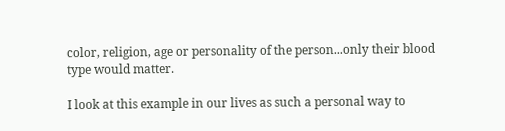color, religion, age or personality of the person...only their blood type would matter.

I look at this example in our lives as such a personal way to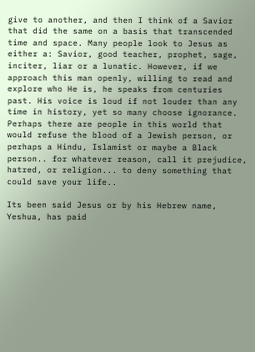give to another, and then I think of a Savior that did the same on a basis that transcended time and space. Many people look to Jesus as either a: Savior, good teacher, prophet, sage, inciter, liar or a lunatic. However, if we approach this man openly, willing to read and explore who He is, he speaks from centuries past. His voice is loud if not louder than any time in history, yet so many choose ignorance. Perhaps there are people in this world that would refuse the blood of a Jewish person, or perhaps a Hindu, Islamist or maybe a Black person.. for whatever reason, call it prejudice, hatred, or religion... to deny something that could save your life..

Its been said Jesus or by his Hebrew name, Yeshua, has paid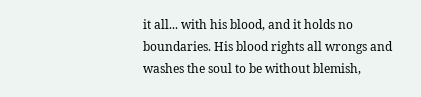it all... with his blood, and it holds no boundaries. His blood rights all wrongs and washes the soul to be without blemish,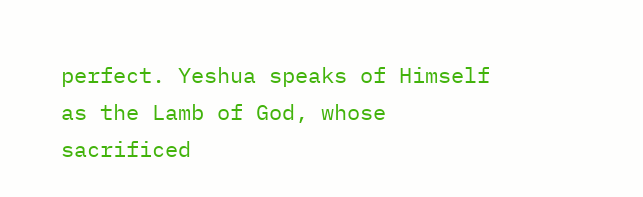perfect. Yeshua speaks of Himself as the Lamb of God, whose sacrificed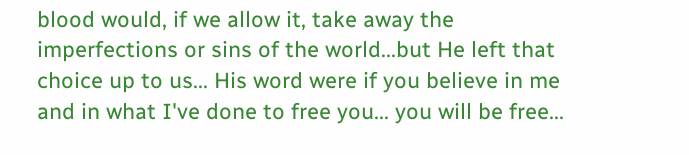blood would, if we allow it, take away the imperfections or sins of the world...but He left that choice up to us... His word were if you believe in me and in what I've done to free you... you will be free...